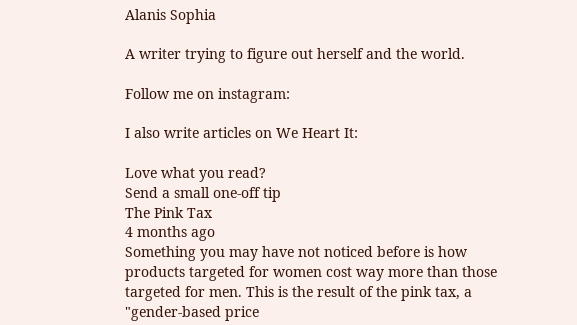Alanis Sophia

A writer trying to figure out herself and the world.

Follow me on instagram:

I also write articles on We Heart It:

Love what you read?
Send a small one-off tip
The Pink Tax
4 months ago
Something you may have not noticed before is how products targeted for women cost way more than those targeted for men. This is the result of the pink tax, a "gender-based price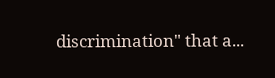discrimination" that a...